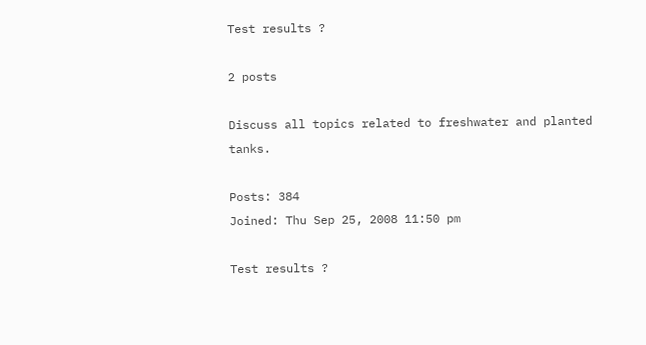Test results ?

2 posts

Discuss all topics related to freshwater and planted tanks.

Posts: 384
Joined: Thu Sep 25, 2008 11:50 pm

Test results ?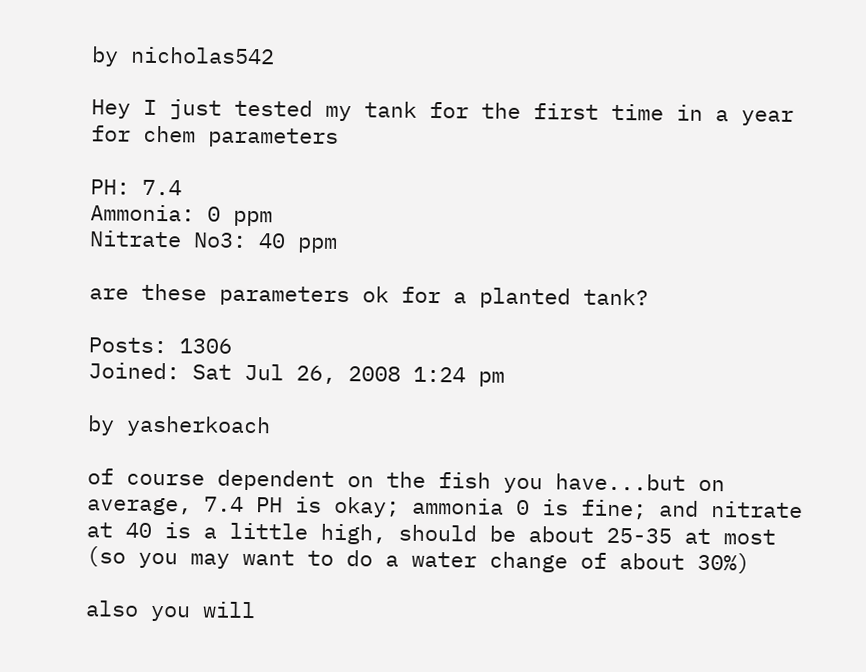by nicholas542

Hey I just tested my tank for the first time in a year for chem parameters

PH: 7.4
Ammonia: 0 ppm
Nitrate No3: 40 ppm

are these parameters ok for a planted tank?

Posts: 1306
Joined: Sat Jul 26, 2008 1:24 pm

by yasherkoach

of course dependent on the fish you have...but on average, 7.4 PH is okay; ammonia 0 is fine; and nitrate at 40 is a little high, should be about 25-35 at most (so you may want to do a water change of about 30%)

also you will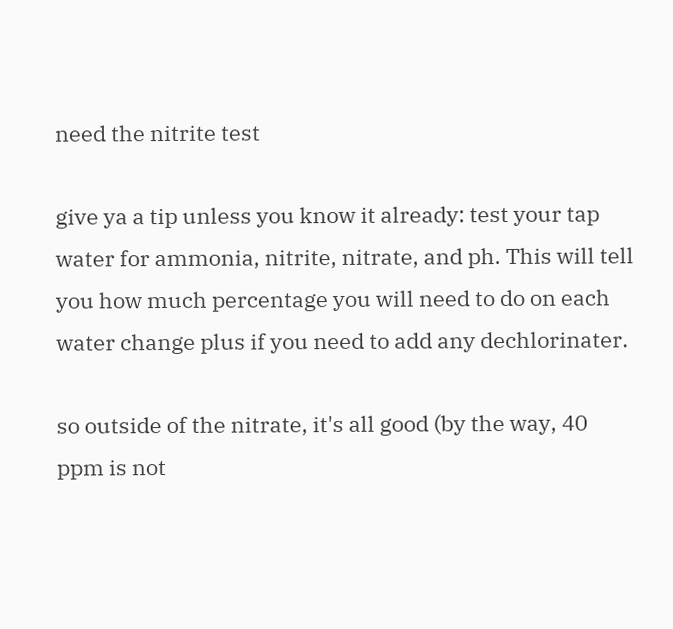need the nitrite test

give ya a tip unless you know it already: test your tap water for ammonia, nitrite, nitrate, and ph. This will tell you how much percentage you will need to do on each water change plus if you need to add any dechlorinater.

so outside of the nitrate, it's all good (by the way, 40 ppm is not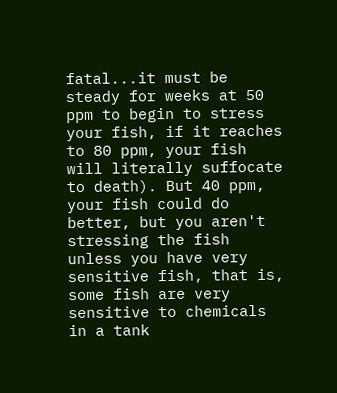fatal...it must be steady for weeks at 50 ppm to begin to stress your fish, if it reaches to 80 ppm, your fish will literally suffocate to death). But 40 ppm, your fish could do better, but you aren't stressing the fish unless you have very sensitive fish, that is, some fish are very sensitive to chemicals in a tank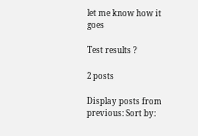let me know how it goes

Test results ?

2 posts

Display posts from previous: Sort by: